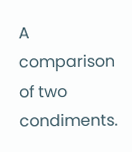A comparison of two condiments.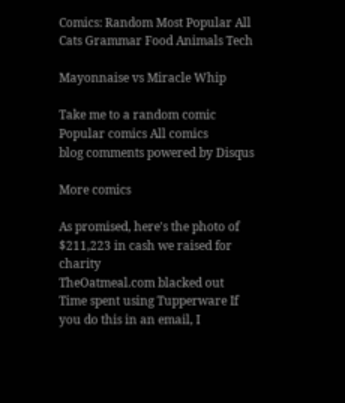Comics: Random Most Popular All Cats Grammar Food Animals Tech

Mayonnaise vs Miracle Whip

Take me to a random comic Popular comics All comics
blog comments powered by Disqus

More comics

As promised, here's the photo of $211,223 in cash we raised for charity
TheOatmeal.com blacked out Time spent using Tupperware If you do this in an email, I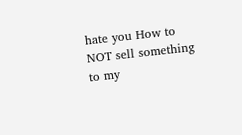hate you How to NOT sell something to my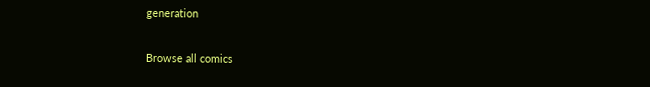generation

Browse all comics